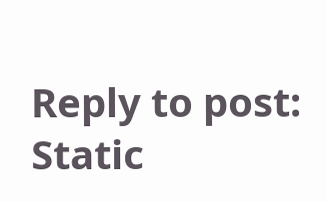Reply to post: Static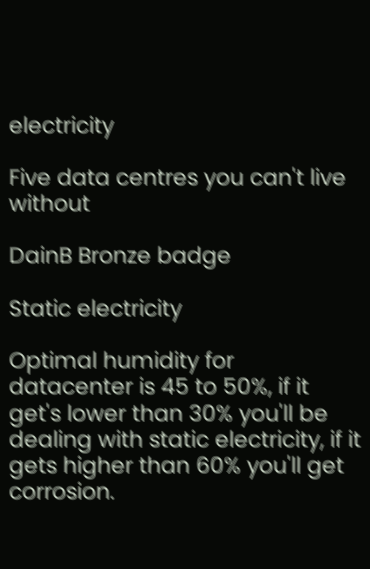electricity

Five data centres you can't live without

DainB Bronze badge

Static electricity

Optimal humidity for datacenter is 45 to 50%, if it get's lower than 30% you'll be dealing with static electricity, if it gets higher than 60% you'll get corrosion.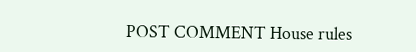POST COMMENT House rules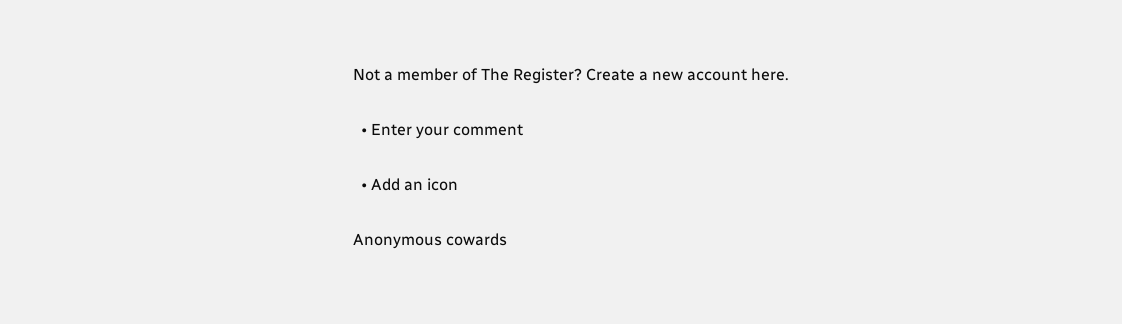Not a member of The Register? Create a new account here.

  • Enter your comment

  • Add an icon

Anonymous cowards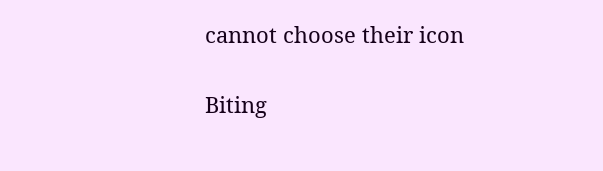cannot choose their icon

Biting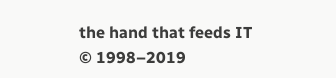the hand that feeds IT © 1998–2019